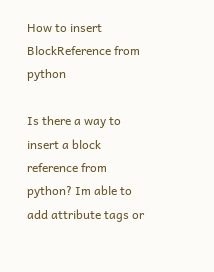How to insert BlockReference from python

Is there a way to insert a block reference from python? Im able to add attribute tags or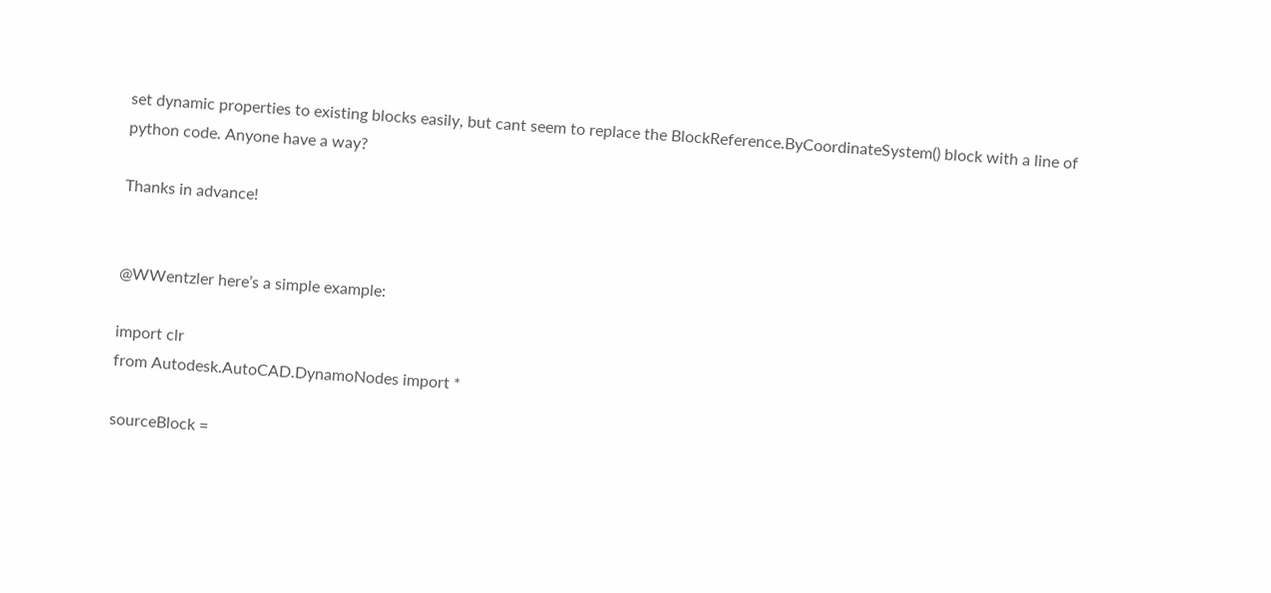set dynamic properties to existing blocks easily, but cant seem to replace the BlockReference.ByCoordinateSystem() block with a line of python code. Anyone have a way?

Thanks in advance!


@WWentzler here’s a simple example:

import clr
from Autodesk.AutoCAD.DynamoNodes import *

sourceBlock =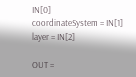IN[0]
coordinateSystem = IN[1]
layer = IN[2]

OUT =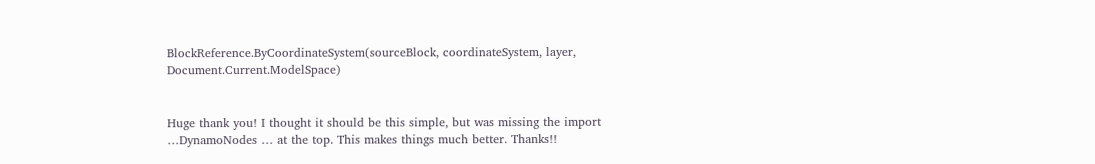BlockReference.ByCoordinateSystem(sourceBlock, coordinateSystem, layer, Document.Current.ModelSpace)


Huge thank you! I thought it should be this simple, but was missing the import …DynamoNodes … at the top. This makes things much better. Thanks!!